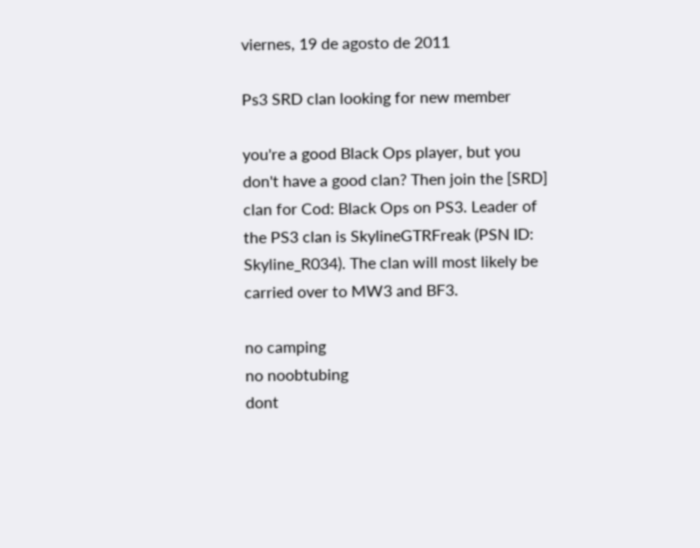viernes, 19 de agosto de 2011

Ps3 SRD clan looking for new member

you're a good Black Ops player, but you don't have a good clan? Then join the [SRD] clan for Cod: Black Ops on PS3. Leader of the PS3 clan is SkylineGTRFreak (PSN ID: Skyline_R034). The clan will most likely be carried over to MW3 and BF3.

no camping
no noobtubing
dont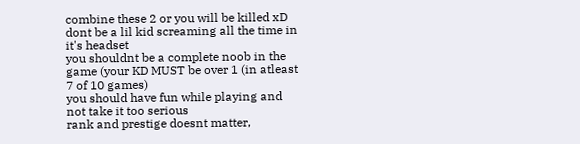combine these 2 or you will be killed xD
dont be a lil kid screaming all the time in it's headset
you shouldnt be a complete noob in the game (your KD MUST be over 1 (in atleast 7 of 10 games)
you should have fun while playing and not take it too serious
rank and prestige doesnt matter,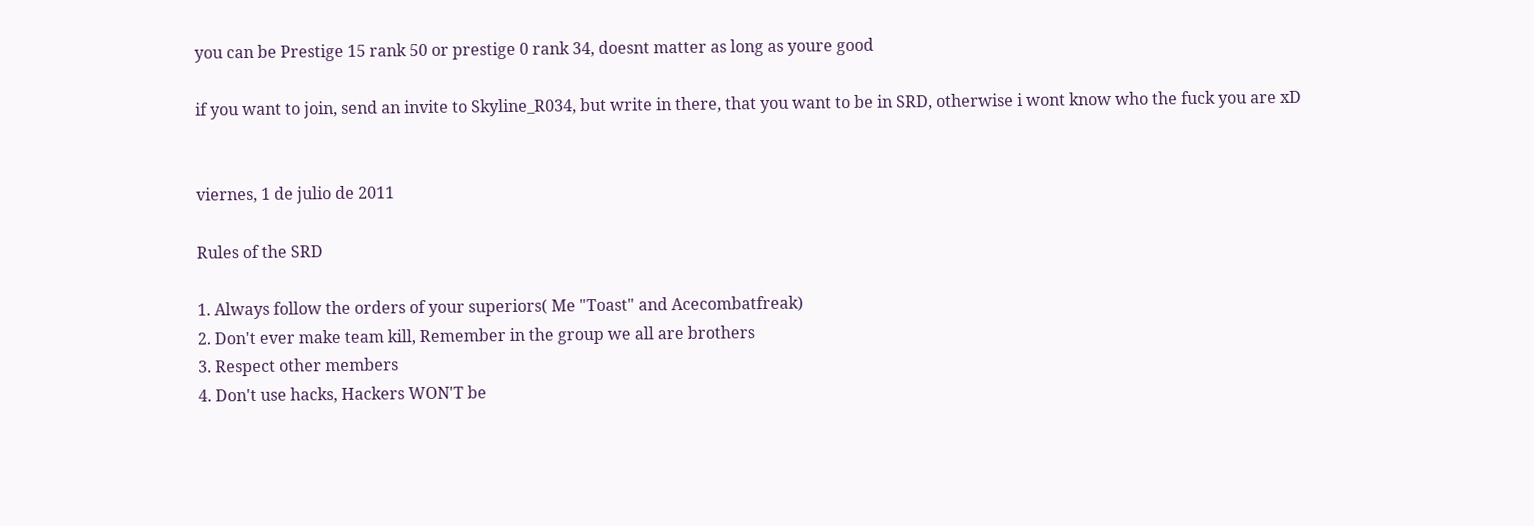you can be Prestige 15 rank 50 or prestige 0 rank 34, doesnt matter as long as youre good

if you want to join, send an invite to Skyline_R034, but write in there, that you want to be in SRD, otherwise i wont know who the fuck you are xD


viernes, 1 de julio de 2011

Rules of the SRD

1. Always follow the orders of your superiors( Me "Toast" and Acecombatfreak)
2. Don't ever make team kill, Remember in the group we all are brothers
3. Respect other members
4. Don't use hacks, Hackers WON'T be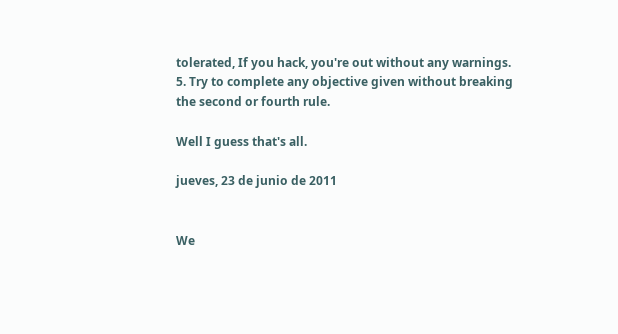tolerated, If you hack, you're out without any warnings.
5. Try to complete any objective given without breaking the second or fourth rule.

Well I guess that's all.

jueves, 23 de junio de 2011


We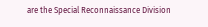are the Special Reconnaissance Division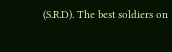(S.R.D). The best soldiers on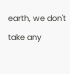earth, we don't take any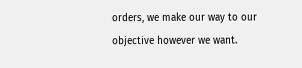orders, we make our way to our objective however we want.